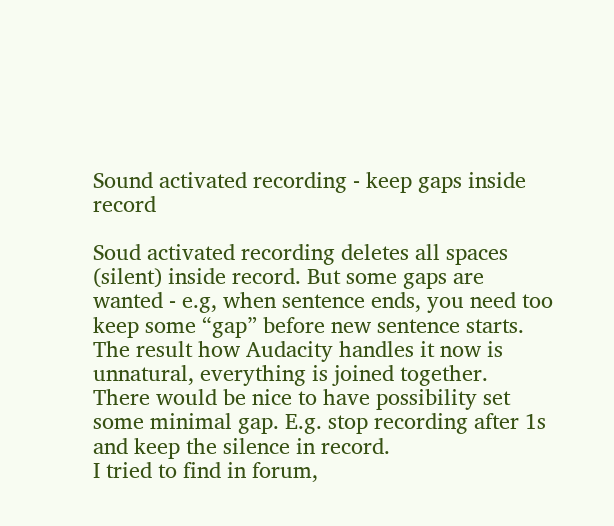Sound activated recording - keep gaps inside record

Soud activated recording deletes all spaces (silent) inside record. But some gaps are wanted - e.g, when sentence ends, you need too keep some “gap” before new sentence starts.
The result how Audacity handles it now is unnatural, everything is joined together.
There would be nice to have possibility set some minimal gap. E.g. stop recording after 1s and keep the silence in record.
I tried to find in forum,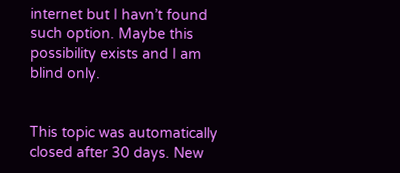internet but I havn’t found such option. Maybe this possibility exists and I am blind only.


This topic was automatically closed after 30 days. New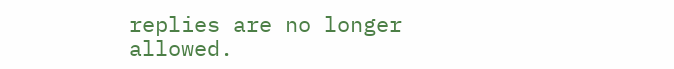replies are no longer allowed.